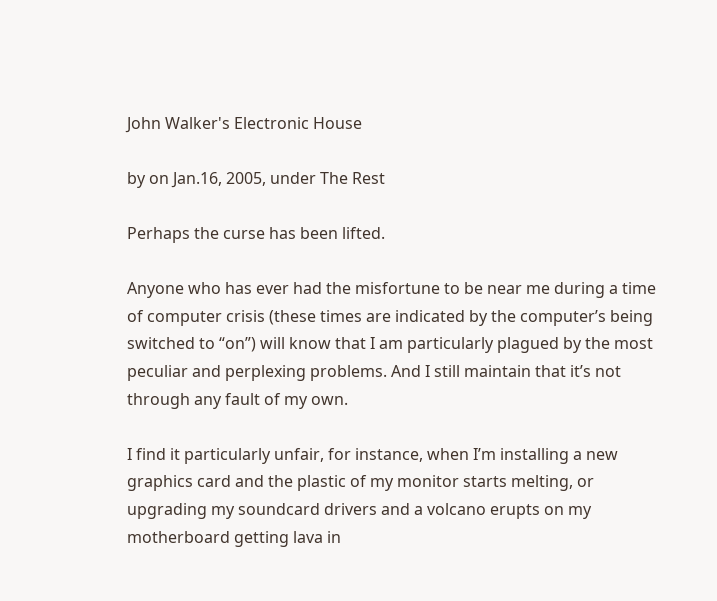John Walker's Electronic House

by on Jan.16, 2005, under The Rest

Perhaps the curse has been lifted.

Anyone who has ever had the misfortune to be near me during a time of computer crisis (these times are indicated by the computer’s being switched to “on”) will know that I am particularly plagued by the most peculiar and perplexing problems. And I still maintain that it’s not through any fault of my own.

I find it particularly unfair, for instance, when I’m installing a new graphics card and the plastic of my monitor starts melting, or upgrading my soundcard drivers and a volcano erupts on my motherboard getting lava in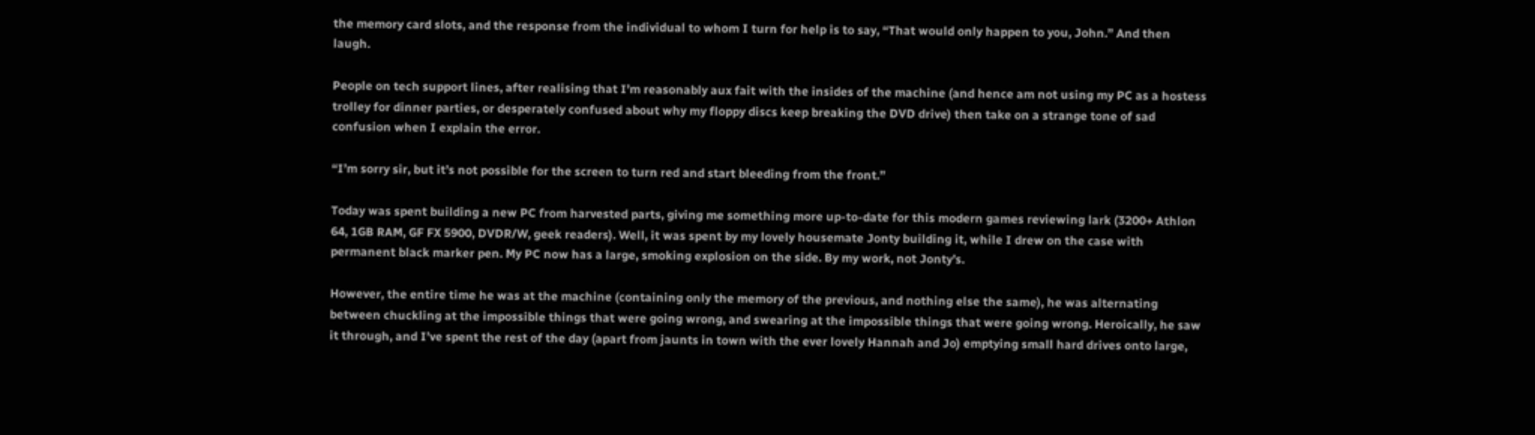the memory card slots, and the response from the individual to whom I turn for help is to say, “That would only happen to you, John.” And then laugh.

People on tech support lines, after realising that I’m reasonably aux fait with the insides of the machine (and hence am not using my PC as a hostess trolley for dinner parties, or desperately confused about why my floppy discs keep breaking the DVD drive) then take on a strange tone of sad confusion when I explain the error.

“I’m sorry sir, but it’s not possible for the screen to turn red and start bleeding from the front.”

Today was spent building a new PC from harvested parts, giving me something more up-to-date for this modern games reviewing lark (3200+ Athlon 64, 1GB RAM, GF FX 5900, DVDR/W, geek readers). Well, it was spent by my lovely housemate Jonty building it, while I drew on the case with permanent black marker pen. My PC now has a large, smoking explosion on the side. By my work, not Jonty’s.

However, the entire time he was at the machine (containing only the memory of the previous, and nothing else the same), he was alternating between chuckling at the impossible things that were going wrong, and swearing at the impossible things that were going wrong. Heroically, he saw it through, and I’ve spent the rest of the day (apart from jaunts in town with the ever lovely Hannah and Jo) emptying small hard drives onto large,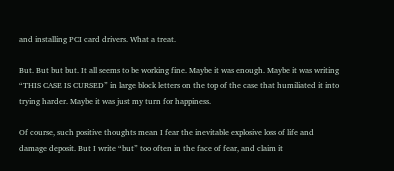and installing PCI card drivers. What a treat.

But. But but but. It all seems to be working fine. Maybe it was enough. Maybe it was writing “THIS CASE IS CURSED” in large block letters on the top of the case that humiliated it into trying harder. Maybe it was just my turn for happiness.

Of course, such positive thoughts mean I fear the inevitable explosive loss of life and damage deposit. But I write “but” too often in the face of fear, and claim it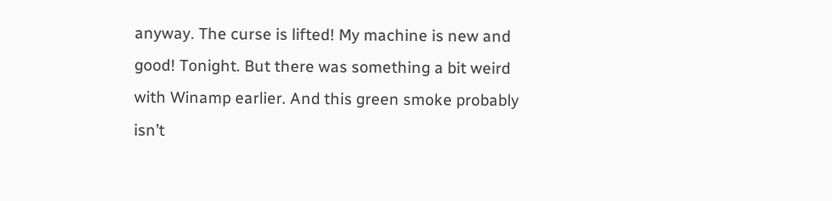anyway. The curse is lifted! My machine is new and good! Tonight. But there was something a bit weird with Winamp earlier. And this green smoke probably isn’t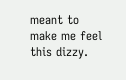meant to make me feel this dizzy.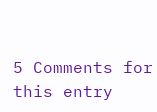5 Comments for this entry